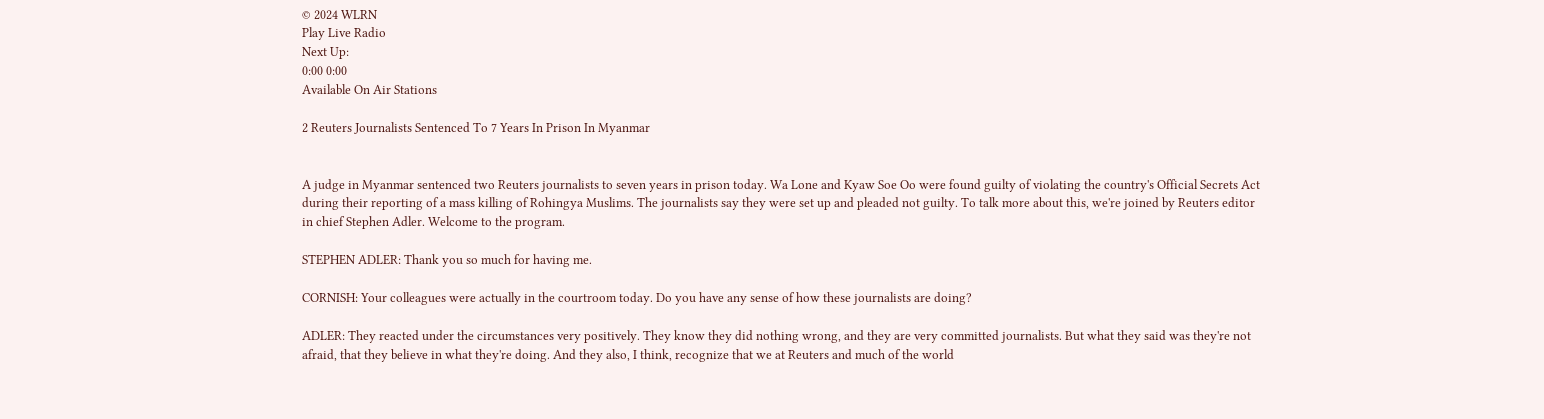© 2024 WLRN
Play Live Radio
Next Up:
0:00 0:00
Available On Air Stations

2 Reuters Journalists Sentenced To 7 Years In Prison In Myanmar


A judge in Myanmar sentenced two Reuters journalists to seven years in prison today. Wa Lone and Kyaw Soe Oo were found guilty of violating the country's Official Secrets Act during their reporting of a mass killing of Rohingya Muslims. The journalists say they were set up and pleaded not guilty. To talk more about this, we're joined by Reuters editor in chief Stephen Adler. Welcome to the program.

STEPHEN ADLER: Thank you so much for having me.

CORNISH: Your colleagues were actually in the courtroom today. Do you have any sense of how these journalists are doing?

ADLER: They reacted under the circumstances very positively. They know they did nothing wrong, and they are very committed journalists. But what they said was they're not afraid, that they believe in what they're doing. And they also, I think, recognize that we at Reuters and much of the world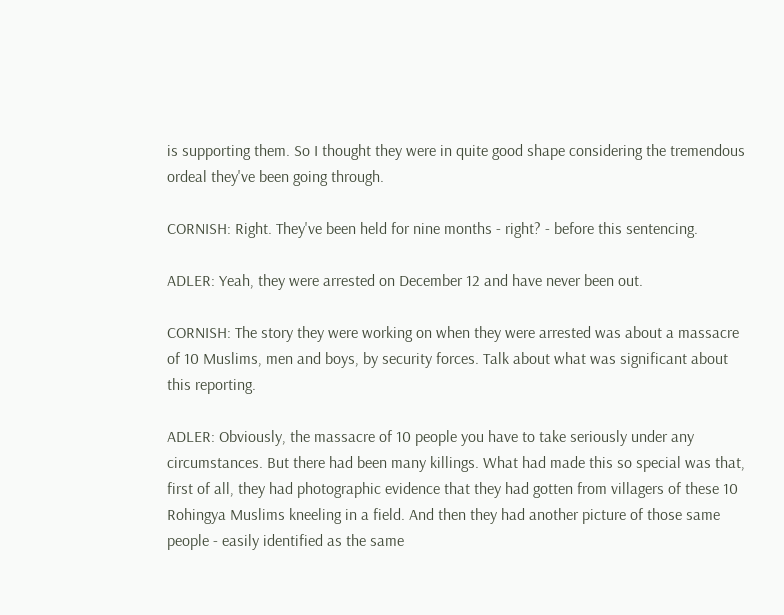is supporting them. So I thought they were in quite good shape considering the tremendous ordeal they've been going through.

CORNISH: Right. They've been held for nine months - right? - before this sentencing.

ADLER: Yeah, they were arrested on December 12 and have never been out.

CORNISH: The story they were working on when they were arrested was about a massacre of 10 Muslims, men and boys, by security forces. Talk about what was significant about this reporting.

ADLER: Obviously, the massacre of 10 people you have to take seriously under any circumstances. But there had been many killings. What had made this so special was that, first of all, they had photographic evidence that they had gotten from villagers of these 10 Rohingya Muslims kneeling in a field. And then they had another picture of those same people - easily identified as the same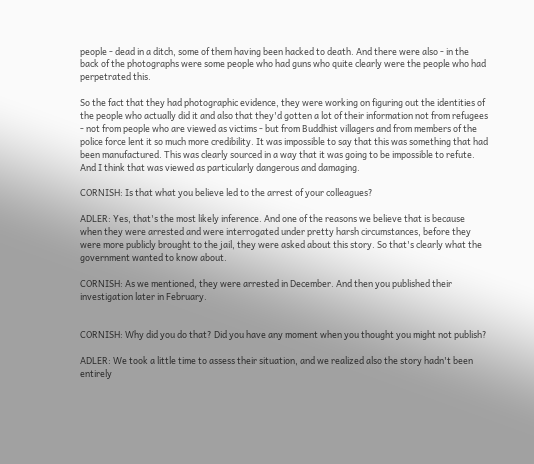people - dead in a ditch, some of them having been hacked to death. And there were also - in the back of the photographs were some people who had guns who quite clearly were the people who had perpetrated this.

So the fact that they had photographic evidence, they were working on figuring out the identities of the people who actually did it and also that they'd gotten a lot of their information not from refugees - not from people who are viewed as victims - but from Buddhist villagers and from members of the police force lent it so much more credibility. It was impossible to say that this was something that had been manufactured. This was clearly sourced in a way that it was going to be impossible to refute. And I think that was viewed as particularly dangerous and damaging.

CORNISH: Is that what you believe led to the arrest of your colleagues?

ADLER: Yes, that's the most likely inference. And one of the reasons we believe that is because when they were arrested and were interrogated under pretty harsh circumstances, before they were more publicly brought to the jail, they were asked about this story. So that's clearly what the government wanted to know about.

CORNISH: As we mentioned, they were arrested in December. And then you published their investigation later in February.


CORNISH: Why did you do that? Did you have any moment when you thought you might not publish?

ADLER: We took a little time to assess their situation, and we realized also the story hadn't been entirely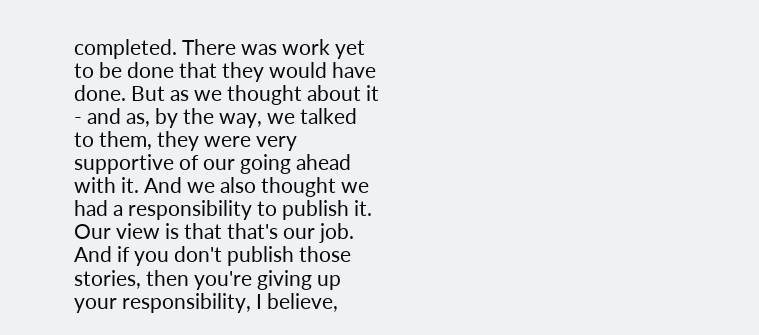completed. There was work yet to be done that they would have done. But as we thought about it - and as, by the way, we talked to them, they were very supportive of our going ahead with it. And we also thought we had a responsibility to publish it. Our view is that that's our job. And if you don't publish those stories, then you're giving up your responsibility, I believe,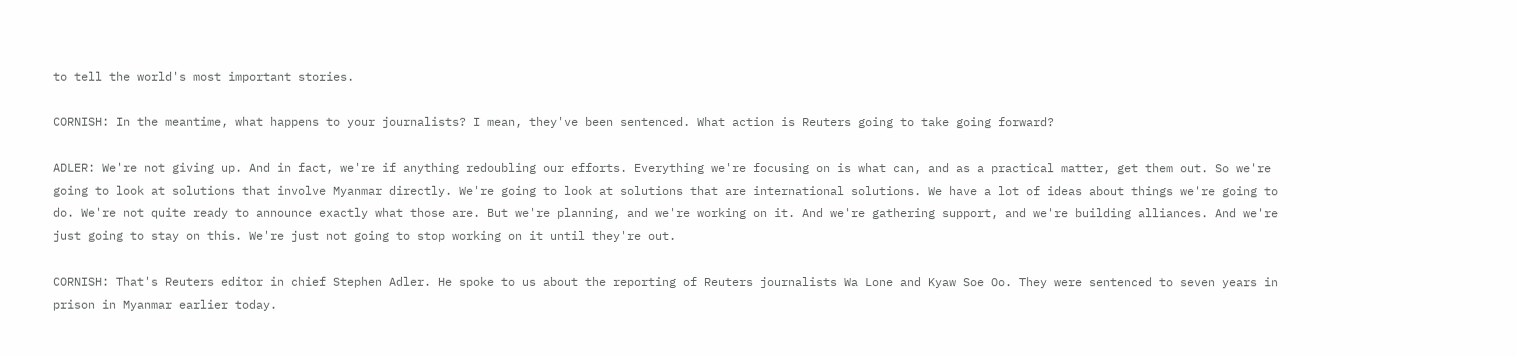to tell the world's most important stories.

CORNISH: In the meantime, what happens to your journalists? I mean, they've been sentenced. What action is Reuters going to take going forward?

ADLER: We're not giving up. And in fact, we're if anything redoubling our efforts. Everything we're focusing on is what can, and as a practical matter, get them out. So we're going to look at solutions that involve Myanmar directly. We're going to look at solutions that are international solutions. We have a lot of ideas about things we're going to do. We're not quite ready to announce exactly what those are. But we're planning, and we're working on it. And we're gathering support, and we're building alliances. And we're just going to stay on this. We're just not going to stop working on it until they're out.

CORNISH: That's Reuters editor in chief Stephen Adler. He spoke to us about the reporting of Reuters journalists Wa Lone and Kyaw Soe Oo. They were sentenced to seven years in prison in Myanmar earlier today.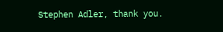Stephen Adler, thank you.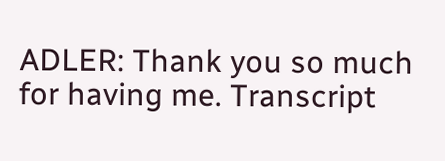ADLER: Thank you so much for having me. Transcript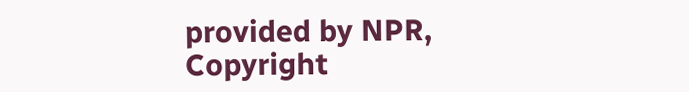provided by NPR, Copyright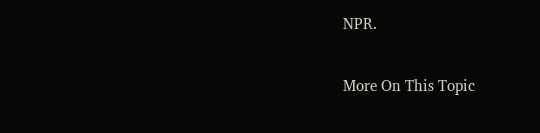NPR.

More On This Topic